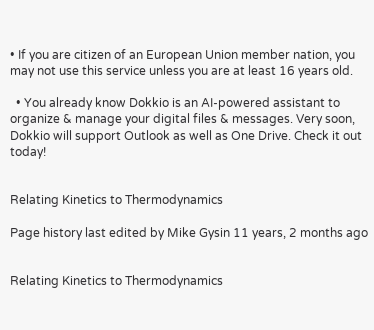• If you are citizen of an European Union member nation, you may not use this service unless you are at least 16 years old.

  • You already know Dokkio is an AI-powered assistant to organize & manage your digital files & messages. Very soon, Dokkio will support Outlook as well as One Drive. Check it out today!


Relating Kinetics to Thermodynamics

Page history last edited by Mike Gysin 11 years, 2 months ago


Relating Kinetics to Thermodynamics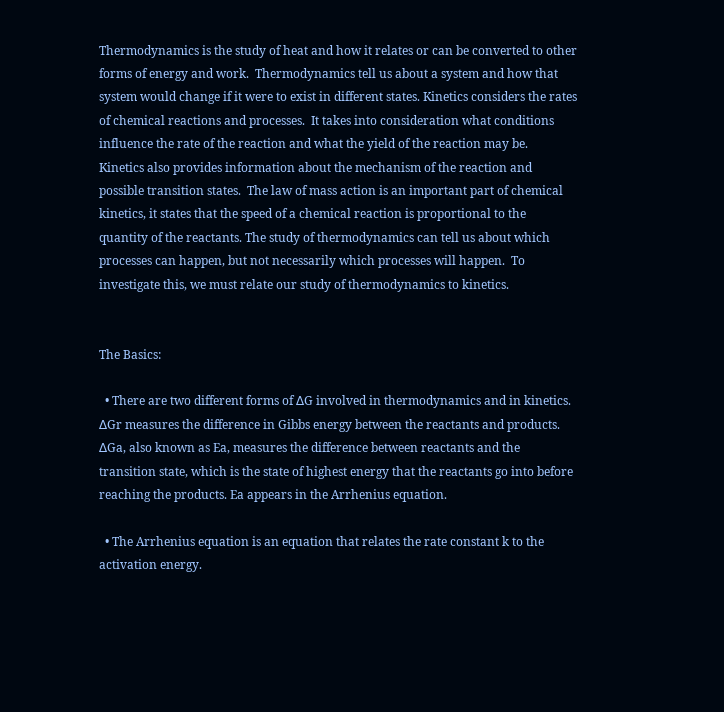Thermodynamics is the study of heat and how it relates or can be converted to other forms of energy and work.  Thermodynamics tell us about a system and how that system would change if it were to exist in different states. Kinetics considers the rates of chemical reactions and processes.  It takes into consideration what conditions influence the rate of the reaction and what the yield of the reaction may be.  Kinetics also provides information about the mechanism of the reaction and possible transition states.  The law of mass action is an important part of chemical kinetics, it states that the speed of a chemical reaction is proportional to the quantity of the reactants. The study of thermodynamics can tell us about which processes can happen, but not necessarily which processes will happen.  To investigate this, we must relate our study of thermodynamics to kinetics.


The Basics:

  • There are two different forms of ∆G involved in thermodynamics and in kinetics. ∆Gr measures the difference in Gibbs energy between the reactants and products. ∆Ga, also known as Ea, measures the difference between reactants and the transition state, which is the state of highest energy that the reactants go into before reaching the products. Ea appears in the Arrhenius equation.

  • The Arrhenius equation is an equation that relates the rate constant k to the activation energy.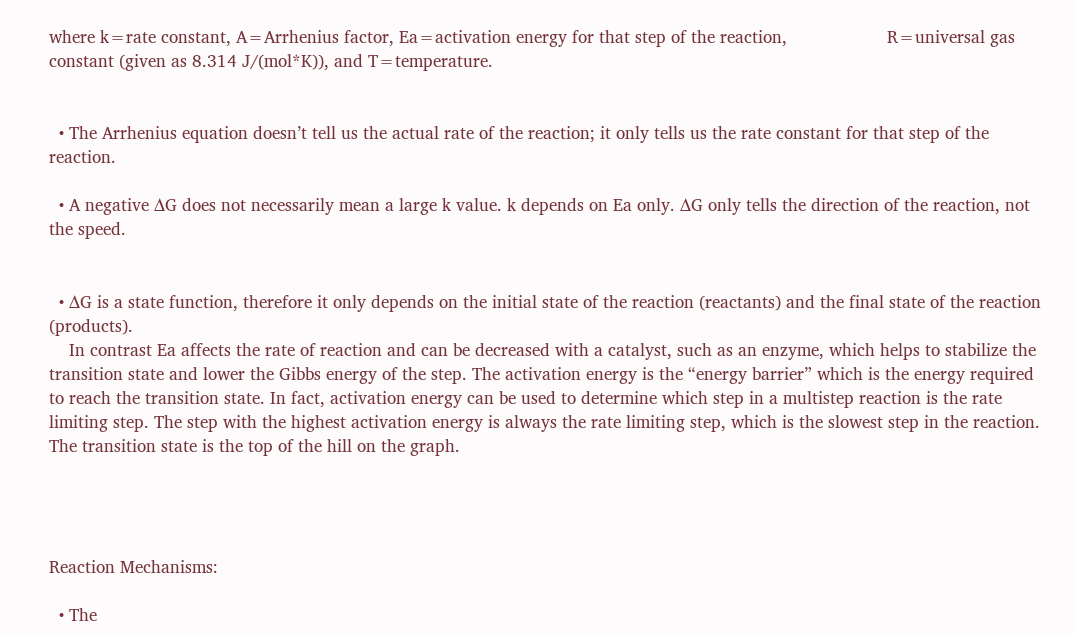where k=rate constant, A=Arrhenius factor, Ea=activation energy for that step of the reaction,                    R=universal gas constant (given as 8.314 J/(mol*K)), and T=temperature.


  • The Arrhenius equation doesn’t tell us the actual rate of the reaction; it only tells us the rate constant for that step of the reaction.

  • A negative ∆G does not necessarily mean a large k value. k depends on Ea only. ∆G only tells the direction of the reaction, not the speed.


  • ∆G is a state function, therefore it only depends on the initial state of the reaction (reactants) and the final state of the reaction (products).
    In contrast Ea affects the rate of reaction and can be decreased with a catalyst, such as an enzyme, which helps to stabilize the transition state and lower the Gibbs energy of the step. The activation energy is the “energy barrier” which is the energy required to reach the transition state. In fact, activation energy can be used to determine which step in a multistep reaction is the rate limiting step. The step with the highest activation energy is always the rate limiting step, which is the slowest step in the reaction. The transition state is the top of the hill on the graph.




Reaction Mechanisms:

  • The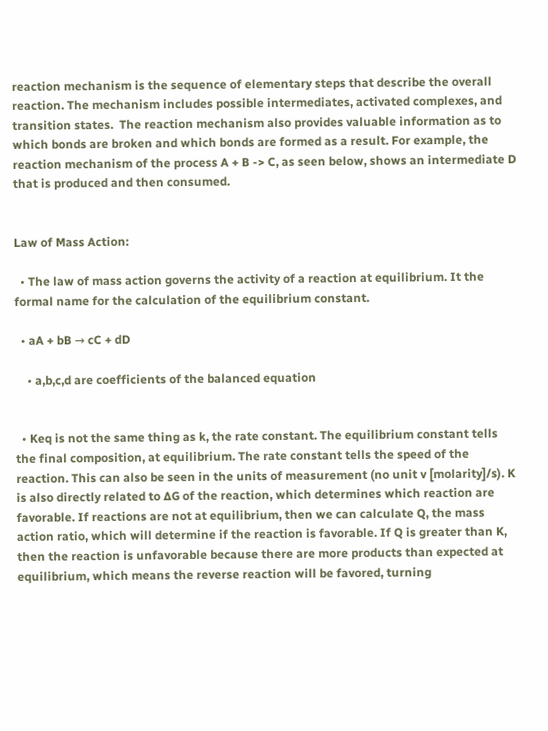reaction mechanism is the sequence of elementary steps that describe the overall reaction. The mechanism includes possible intermediates, activated complexes, and transition states.  The reaction mechanism also provides valuable information as to which bonds are broken and which bonds are formed as a result. For example, the reaction mechanism of the process A + B -> C, as seen below, shows an intermediate D that is produced and then consumed.


Law of Mass Action:

  • The law of mass action governs the activity of a reaction at equilibrium. It the formal name for the calculation of the equilibrium constant.

  • aA + bB → cC + dD

    • a,b,c,d are coefficients of the balanced equation


  • Keq is not the same thing as k, the rate constant. The equilibrium constant tells the final composition, at equilibrium. The rate constant tells the speed of the reaction. This can also be seen in the units of measurement (no unit v [molarity]/s). K is also directly related to ∆G of the reaction, which determines which reaction are favorable. If reactions are not at equilibrium, then we can calculate Q, the mass action ratio, which will determine if the reaction is favorable. If Q is greater than K, then the reaction is unfavorable because there are more products than expected at equilibrium, which means the reverse reaction will be favored, turning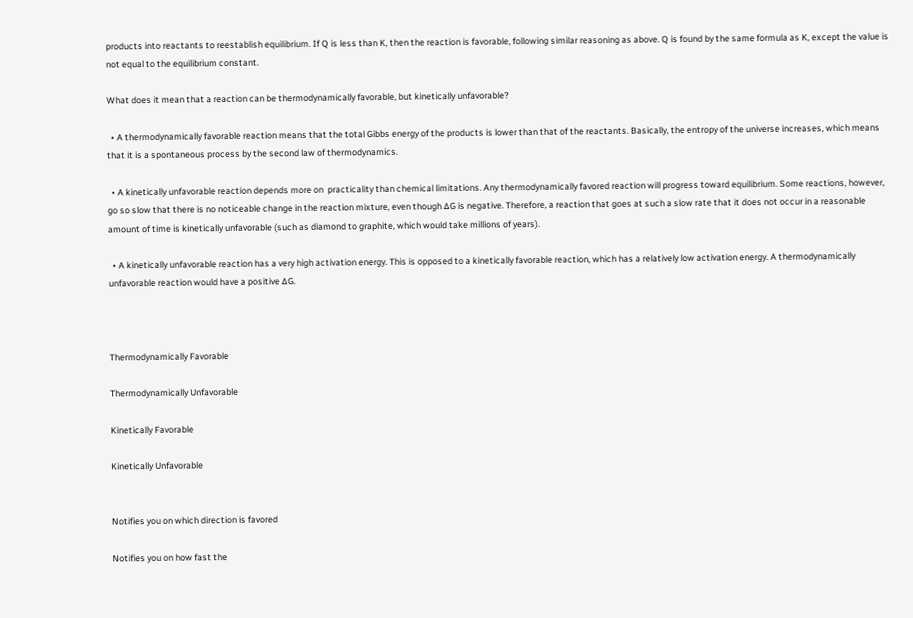products into reactants to reestablish equilibrium. If Q is less than K, then the reaction is favorable, following similar reasoning as above. Q is found by the same formula as K, except the value is not equal to the equilibrium constant.

What does it mean that a reaction can be thermodynamically favorable, but kinetically unfavorable?

  • A thermodynamically favorable reaction means that the total Gibbs energy of the products is lower than that of the reactants. Basically, the entropy of the universe increases, which means that it is a spontaneous process by the second law of thermodynamics.

  • A kinetically unfavorable reaction depends more on  practicality than chemical limitations. Any thermodynamically favored reaction will progress toward equilibrium. Some reactions, however, go so slow that there is no noticeable change in the reaction mixture, even though ∆G is negative. Therefore, a reaction that goes at such a slow rate that it does not occur in a reasonable amount of time is kinetically unfavorable (such as diamond to graphite, which would take millions of years).

  • A kinetically unfavorable reaction has a very high activation energy. This is opposed to a kinetically favorable reaction, which has a relatively low activation energy. A thermodynamically unfavorable reaction would have a positive ∆G.



Thermodynamically Favorable

Thermodynamically Unfavorable

Kinetically Favorable

Kinetically Unfavorable


Notifies you on which direction is favored

Notifies you on how fast the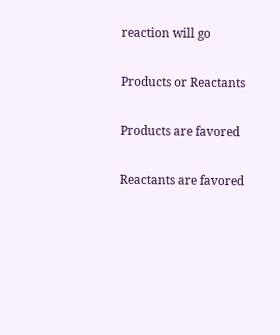reaction will go

Products or Reactants

Products are favored

Reactants are favored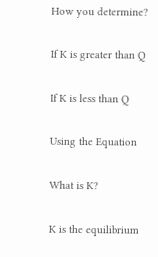How you determine?

If K is greater than Q

If K is less than Q

Using the Equation

What is K?

K is the equilibrium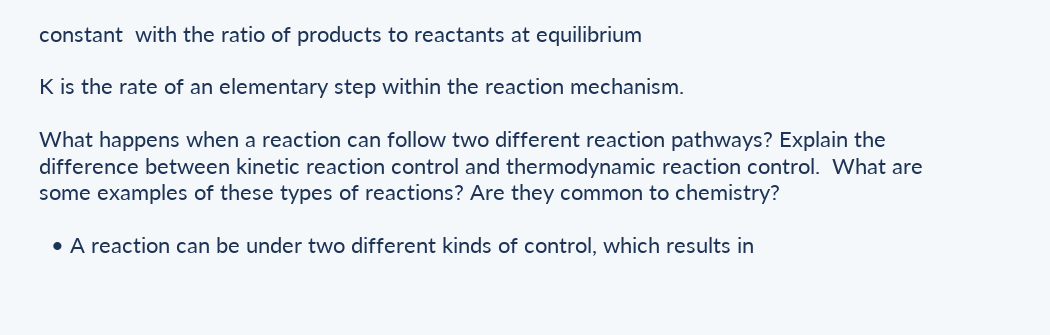constant  with the ratio of products to reactants at equilibrium

K is the rate of an elementary step within the reaction mechanism.

What happens when a reaction can follow two different reaction pathways? Explain the difference between kinetic reaction control and thermodynamic reaction control.  What are some examples of these types of reactions? Are they common to chemistry?

  • A reaction can be under two different kinds of control, which results in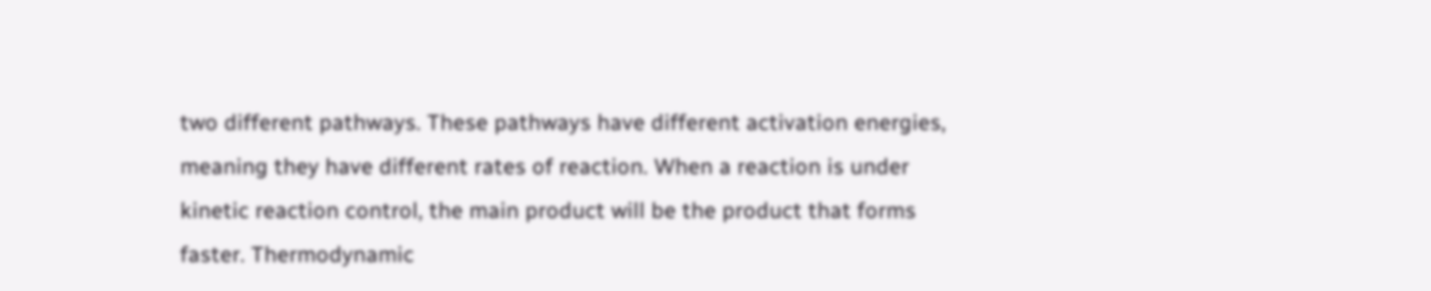two different pathways. These pathways have different activation energies, meaning they have different rates of reaction. When a reaction is under kinetic reaction control, the main product will be the product that forms faster. Thermodynamic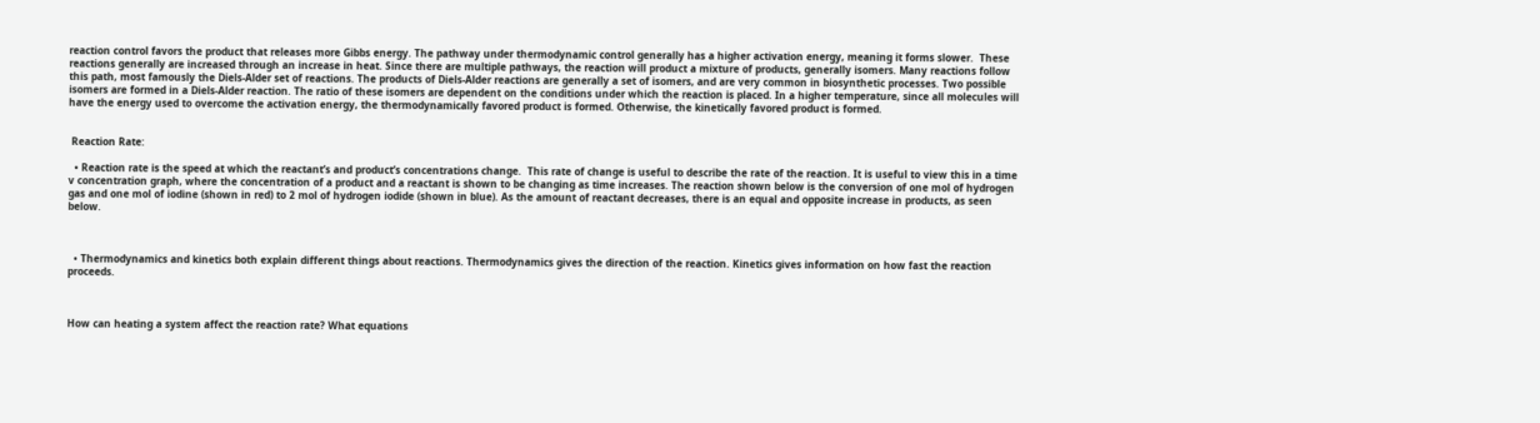reaction control favors the product that releases more Gibbs energy. The pathway under thermodynamic control generally has a higher activation energy, meaning it forms slower.  These reactions generally are increased through an increase in heat. Since there are multiple pathways, the reaction will product a mixture of products, generally isomers. Many reactions follow this path, most famously the Diels-Alder set of reactions. The products of Diels-Alder reactions are generally a set of isomers, and are very common in biosynthetic processes. Two possible isomers are formed in a Diels-Alder reaction. The ratio of these isomers are dependent on the conditions under which the reaction is placed. In a higher temperature, since all molecules will have the energy used to overcome the activation energy, the thermodynamically favored product is formed. Otherwise, the kinetically favored product is formed.


 Reaction Rate:

  • Reaction rate is the speed at which the reactant’s and product’s concentrations change.  This rate of change is useful to describe the rate of the reaction. It is useful to view this in a time v concentration graph, where the concentration of a product and a reactant is shown to be changing as time increases. The reaction shown below is the conversion of one mol of hydrogen gas and one mol of iodine (shown in red) to 2 mol of hydrogen iodide (shown in blue). As the amount of reactant decreases, there is an equal and opposite increase in products, as seen below.



  • Thermodynamics and kinetics both explain different things about reactions. Thermodynamics gives the direction of the reaction. Kinetics gives information on how fast the reaction proceeds.



How can heating a system affect the reaction rate? What equations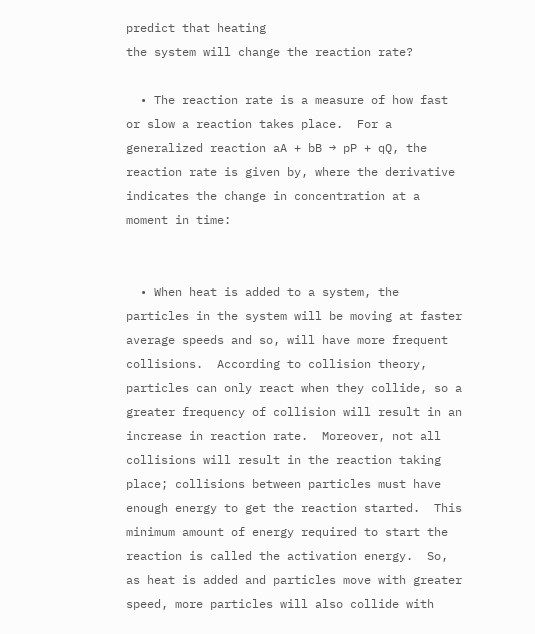predict that heating
the system will change the reaction rate?

  • The reaction rate is a measure of how fast or slow a reaction takes place.  For a generalized reaction aA + bB → pP + qQ, the reaction rate is given by, where the derivative indicates the change in concentration at a moment in time:


  • When heat is added to a system, the particles in the system will be moving at faster average speeds and so, will have more frequent collisions.  According to collision theory, particles can only react when they collide, so a greater frequency of collision will result in an increase in reaction rate.  Moreover, not all collisions will result in the reaction taking place; collisions between particles must have enough energy to get the reaction started.  This minimum amount of energy required to start the reaction is called the activation energy.  So, as heat is added and particles move with greater speed, more particles will also collide with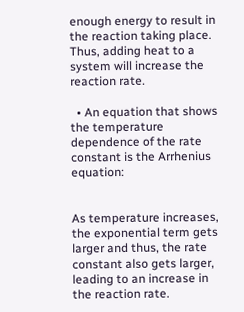enough energy to result in the reaction taking place.  Thus, adding heat to a system will increase the reaction rate.

  • An equation that shows the temperature dependence of the rate constant is the Arrhenius equation:


As temperature increases, the exponential term gets larger and thus, the rate constant also gets larger, leading to an increase in the reaction rate.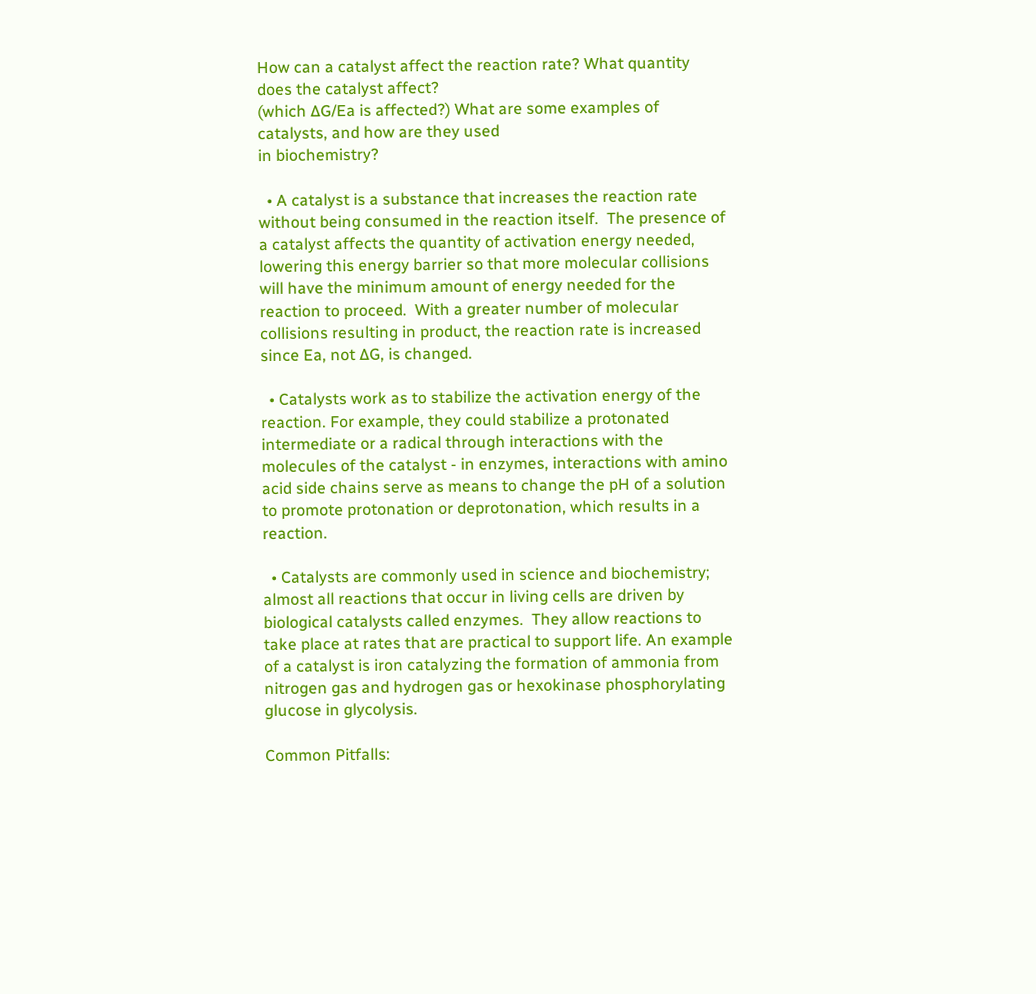How can a catalyst affect the reaction rate? What quantity does the catalyst affect?
(which ∆G/Ea is affected?) What are some examples of catalysts, and how are they used
in biochemistry?

  • A catalyst is a substance that increases the reaction rate without being consumed in the reaction itself.  The presence of a catalyst affects the quantity of activation energy needed, lowering this energy barrier so that more molecular collisions will have the minimum amount of energy needed for the reaction to proceed.  With a greater number of molecular collisions resulting in product, the reaction rate is increased since Ea, not ∆G, is changed.

  • Catalysts work as to stabilize the activation energy of the reaction. For example, they could stabilize a protonated intermediate or a radical through interactions with the molecules of the catalyst - in enzymes, interactions with amino acid side chains serve as means to change the pH of a solution to promote protonation or deprotonation, which results in a reaction.

  • Catalysts are commonly used in science and biochemistry; almost all reactions that occur in living cells are driven by biological catalysts called enzymes.  They allow reactions to take place at rates that are practical to support life. An example of a catalyst is iron catalyzing the formation of ammonia from nitrogen gas and hydrogen gas or hexokinase phosphorylating glucose in glycolysis.

Common Pitfalls: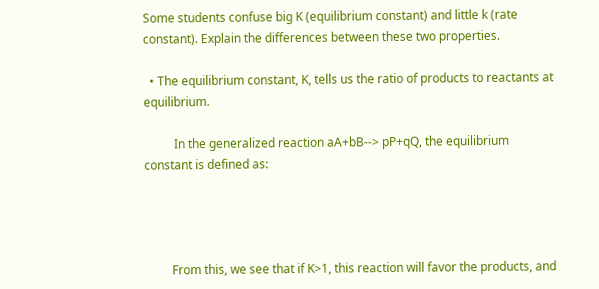Some students confuse big K (equilibrium constant) and little k (rate constant). Explain the differences between these two properties.

  • The equilibrium constant, K, tells us the ratio of products to reactants at equilibrium.

          In the generalized reaction aA+bB--> pP+qQ, the equilibrium constant is defined as:




         From this, we see that if K>1, this reaction will favor the products, and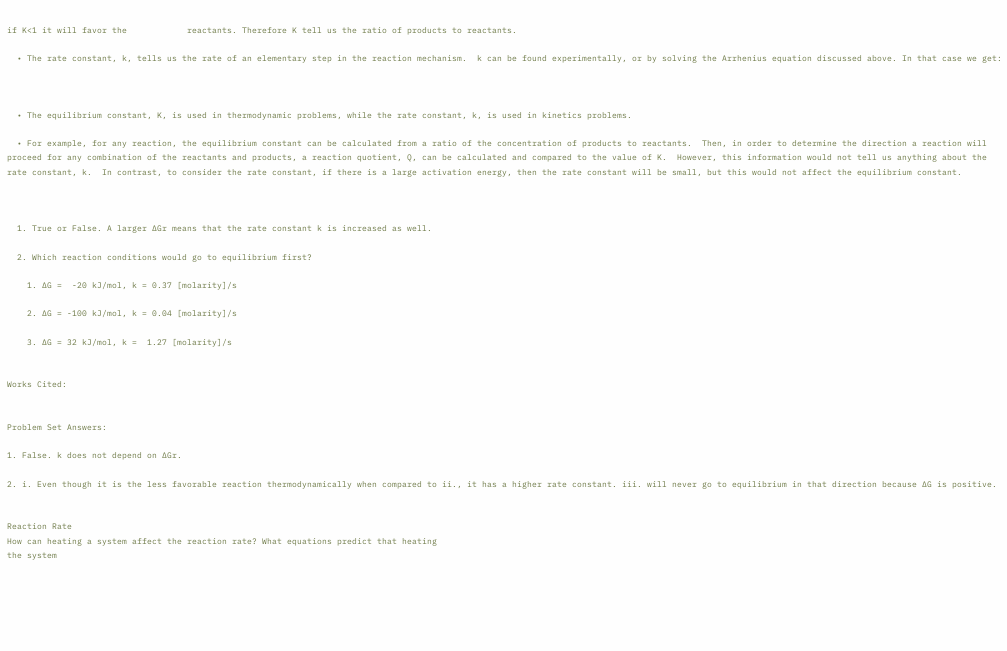if K<1 it will favor the            reactants. Therefore K tell us the ratio of products to reactants.

  • The rate constant, k, tells us the rate of an elementary step in the reaction mechanism.  k can be found experimentally, or by solving the Arrhenius equation discussed above. In that case we get:



  • The equilibrium constant, K, is used in thermodynamic problems, while the rate constant, k, is used in kinetics problems.

  • For example, for any reaction, the equilibrium constant can be calculated from a ratio of the concentration of products to reactants.  Then, in order to determine the direction a reaction will proceed for any combination of the reactants and products, a reaction quotient, Q, can be calculated and compared to the value of K.  However, this information would not tell us anything about the rate constant, k.  In contrast, to consider the rate constant, if there is a large activation energy, then the rate constant will be small, but this would not affect the equilibrium constant.



  1. True or False. A larger ∆Gr means that the rate constant k is increased as well.

  2. Which reaction conditions would go to equilibrium first?

    1. ∆G =  -20 kJ/mol, k = 0.37 [molarity]/s

    2. ∆G = -100 kJ/mol, k = 0.04 [molarity]/s

    3. ∆G = 32 kJ/mol, k =  1.27 [molarity]/s


Works Cited:


Problem Set Answers:

1. False. k does not depend on ∆Gr.

2. i. Even though it is the less favorable reaction thermodynamically when compared to ii., it has a higher rate constant. iii. will never go to equilibrium in that direction because ∆G is positive.


Reaction Rate
How can heating a system affect the reaction rate? What equations predict that heating
the system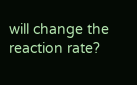will change the reaction rate?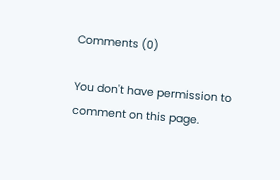Comments (0)

You don't have permission to comment on this page.